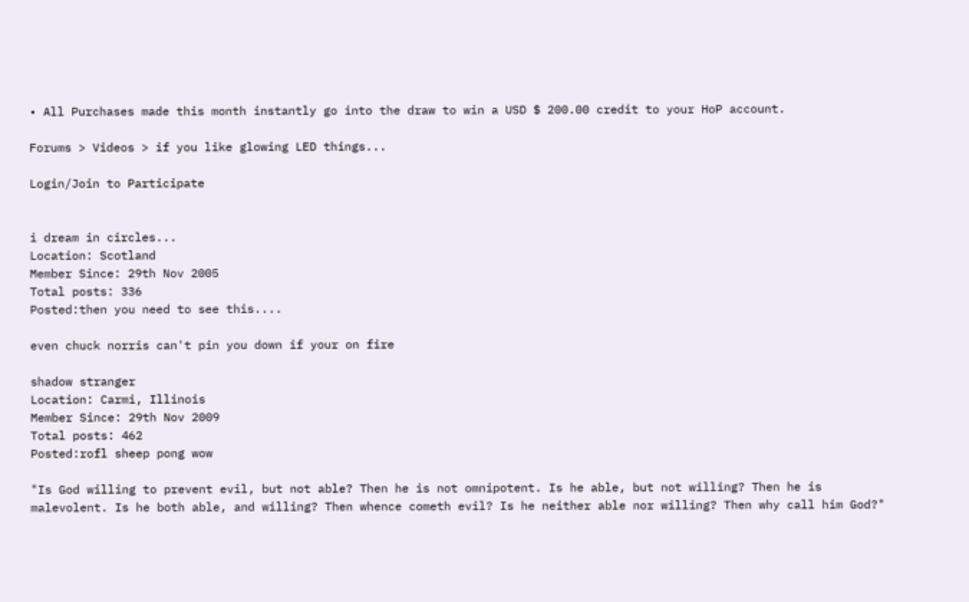• All Purchases made this month instantly go into the draw to win a USD $ 200.00 credit to your HoP account.

Forums > Videos > if you like glowing LED things...

Login/Join to Participate


i dream in circles...
Location: Scotland
Member Since: 29th Nov 2005
Total posts: 336
Posted:then you need to see this....

even chuck norris can't pin you down if your on fire

shadow stranger
Location: Carmi, Illinois
Member Since: 29th Nov 2009
Total posts: 462
Posted:rofl sheep pong wow

"Is God willing to prevent evil, but not able? Then he is not omnipotent. Is he able, but not willing? Then he is malevolent. Is he both able, and willing? Then whence cometh evil? Is he neither able nor willing? Then why call him God?"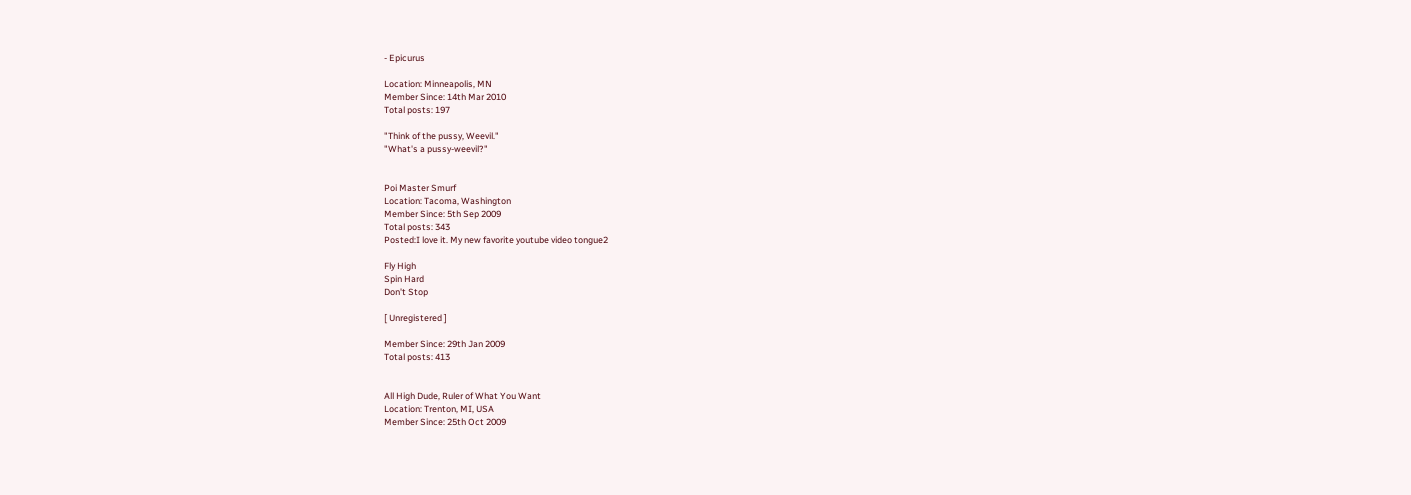- Epicurus

Location: Minneapolis, MN
Member Since: 14th Mar 2010
Total posts: 197

"Think of the pussy, Weevil."
"What's a pussy-weevil?"


Poi Master Smurf
Location: Tacoma, Washington
Member Since: 5th Sep 2009
Total posts: 343
Posted:I love it. My new favorite youtube video tongue2

Fly High
Spin Hard
Don't Stop

[ Unregistered ]

Member Since: 29th Jan 2009
Total posts: 413


All High Dude, Ruler of What You Want
Location: Trenton, MI, USA
Member Since: 25th Oct 2009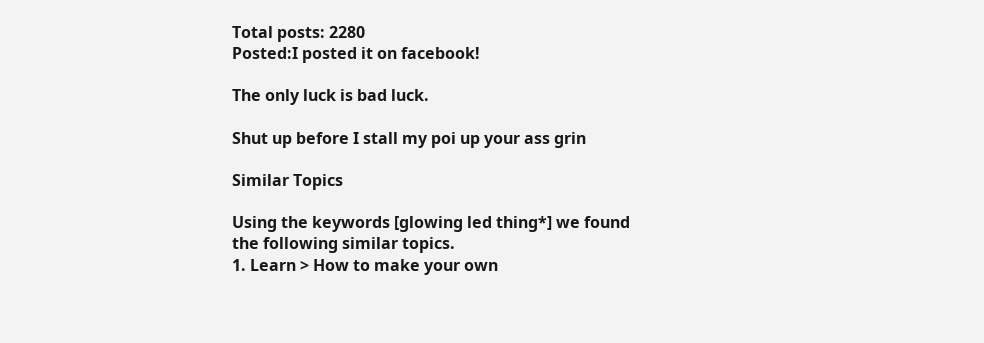Total posts: 2280
Posted:I posted it on facebook!

The only luck is bad luck.

Shut up before I stall my poi up your ass grin

Similar Topics

Using the keywords [glowing led thing*] we found the following similar topics.
1. Learn > How to make your own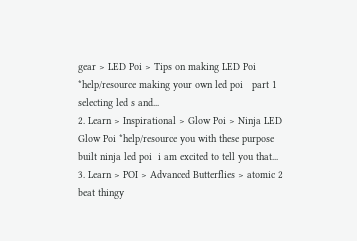gear > LED Poi > Tips on making LED Poi *help/resource making your own led poi   part 1  selecting led s and...
2. Learn > Inspirational > Glow Poi > Ninja LED Glow Poi *help/resource you with these purpose built ninja led poi  i am excited to tell you that...
3. Learn > POI > Advanced Butterflies > atomic 2 beat thingy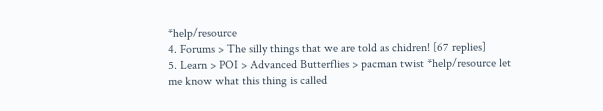*help/resource
4. Forums > The silly things that we are told as chidren! [67 replies]
5. Learn > POI > Advanced Butterflies > pacman twist *help/resource let me know what this thing is called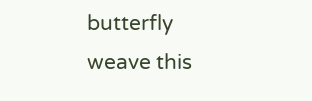butterfly weave this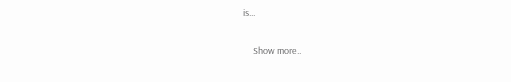is...

     Show more..